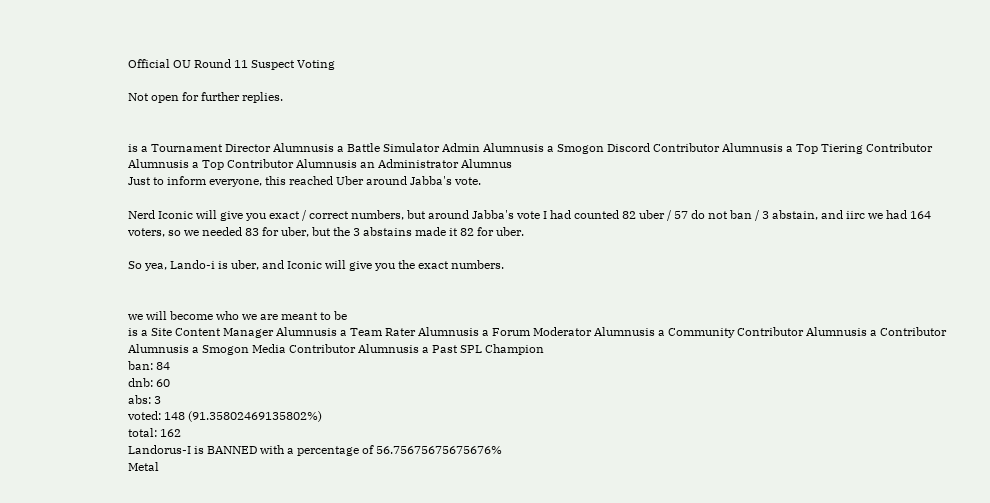Official OU Round 11 Suspect Voting

Not open for further replies.


is a Tournament Director Alumnusis a Battle Simulator Admin Alumnusis a Smogon Discord Contributor Alumnusis a Top Tiering Contributor Alumnusis a Top Contributor Alumnusis an Administrator Alumnus
Just to inform everyone, this reached Uber around Jabba's vote.

Nerd Iconic will give you exact / correct numbers, but around Jabba's vote I had counted 82 uber / 57 do not ban / 3 abstain, and iirc we had 164 voters, so we needed 83 for uber, but the 3 abstains made it 82 for uber.

So yea, Lando-i is uber, and Iconic will give you the exact numbers.


we will become who we are meant to be
is a Site Content Manager Alumnusis a Team Rater Alumnusis a Forum Moderator Alumnusis a Community Contributor Alumnusis a Contributor Alumnusis a Smogon Media Contributor Alumnusis a Past SPL Champion
ban: 84
dnb: 60
abs: 3
voted: 148 (91.35802469135802%)
total: 162
Landorus-I is BANNED with a percentage of 56.75675675675676%
Metal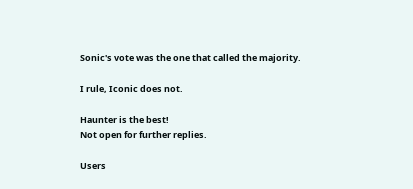Sonic's vote was the one that called the majority.

I rule, Iconic does not.

Haunter is the best!
Not open for further replies.

Users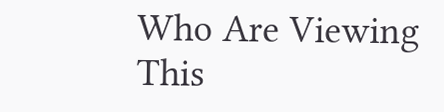Who Are Viewing This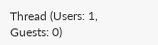Thread (Users: 1, Guests: 0)